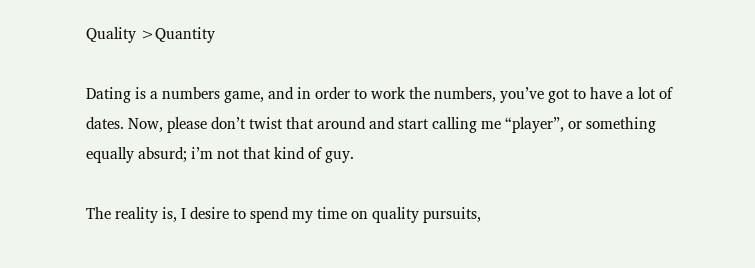Quality >Quantity

Dating is a numbers game, and in order to work the numbers, you’ve got to have a lot of dates. Now, please don’t twist that around and start calling me “player”, or something equally absurd; i’m not that kind of guy.

The reality is, I desire to spend my time on quality pursuits,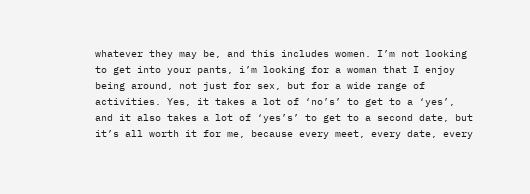whatever they may be, and this includes women. I’m not looking to get into your pants, i’m looking for a woman that I enjoy being around, not just for sex, but for a wide range of activities. Yes, it takes a lot of ‘no’s’ to get to a ‘yes’, and it also takes a lot of ‘yes’s’ to get to a second date, but it’s all worth it for me, because every meet, every date, every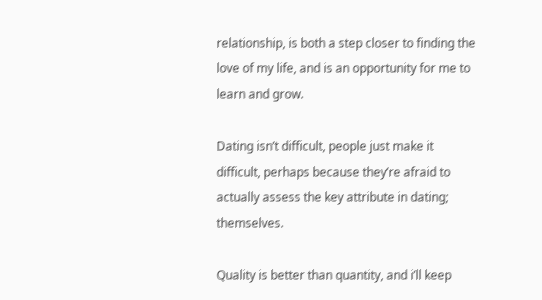relationship, is both a step closer to finding the love of my life, and is an opportunity for me to learn and grow.

Dating isn’t difficult, people just make it difficult, perhaps because they’re afraid to actually assess the key attribute in dating; themselves.

Quality is better than quantity, and i’ll keep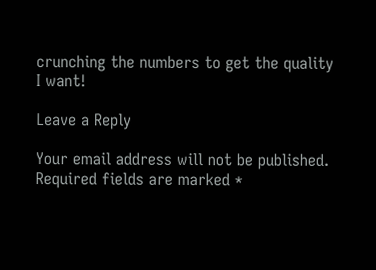crunching the numbers to get the quality I want!

Leave a Reply

Your email address will not be published. Required fields are marked *